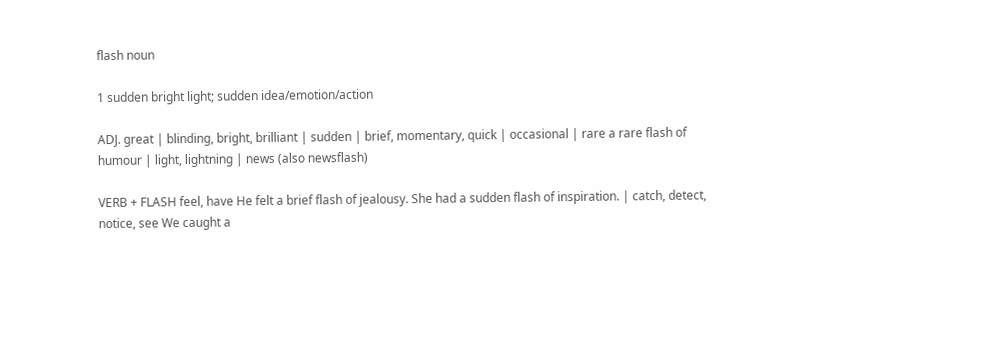flash noun

1 sudden bright light; sudden idea/emotion/action

ADJ. great | blinding, bright, brilliant | sudden | brief, momentary, quick | occasional | rare a rare flash of humour | light, lightning | news (also newsflash)

VERB + FLASH feel, have He felt a brief flash of jealousy. She had a sudden flash of inspiration. | catch, detect, notice, see We caught a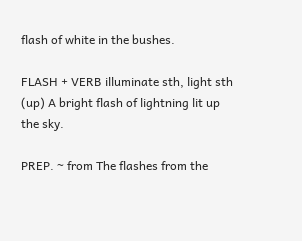flash of white in the bushes.

FLASH + VERB illuminate sth, light sth (up) A bright flash of lightning lit up the sky.

PREP. ~ from The flashes from the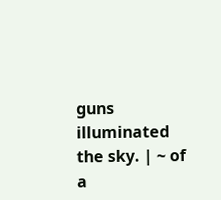guns illuminated the sky. | ~ of a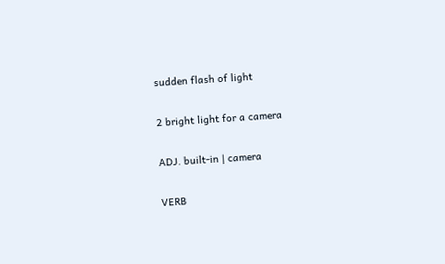sudden flash of light

2 bright light for a camera

ADJ. built-in | camera

VERB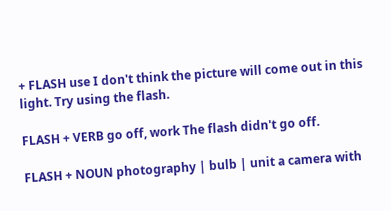+ FLASH use I don't think the picture will come out in this light. Try using the flash.

FLASH + VERB go off, work The flash didn't go off.

FLASH + NOUN photography | bulb | unit a camera with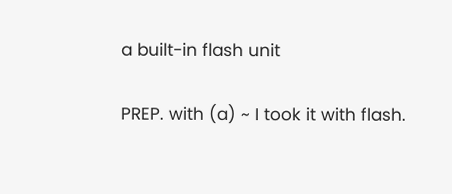a built-in flash unit

PREP. with (a) ~ I took it with flash.